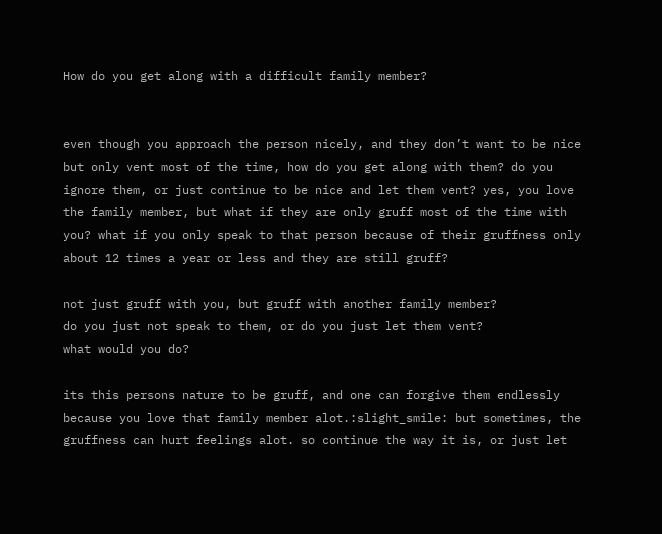How do you get along with a difficult family member?


even though you approach the person nicely, and they don’t want to be nice but only vent most of the time, how do you get along with them? do you ignore them, or just continue to be nice and let them vent? yes, you love the family member, but what if they are only gruff most of the time with you? what if you only speak to that person because of their gruffness only about 12 times a year or less and they are still gruff?

not just gruff with you, but gruff with another family member?
do you just not speak to them, or do you just let them vent?
what would you do?

its this persons nature to be gruff, and one can forgive them endlessly because you love that family member alot.:slight_smile: but sometimes, the gruffness can hurt feelings alot. so continue the way it is, or just let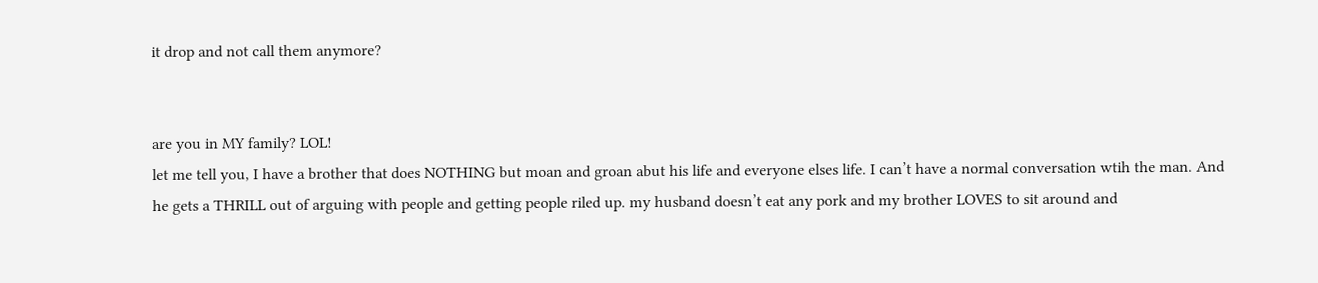it drop and not call them anymore?


are you in MY family? LOL!
let me tell you, I have a brother that does NOTHING but moan and groan abut his life and everyone elses life. I can’t have a normal conversation wtih the man. And he gets a THRILL out of arguing with people and getting people riled up. my husband doesn’t eat any pork and my brother LOVES to sit around and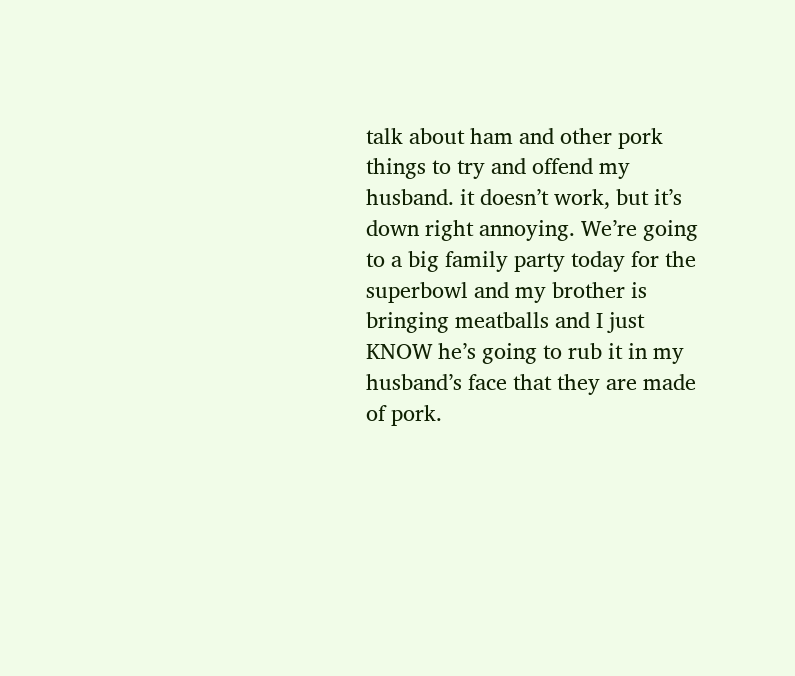talk about ham and other pork things to try and offend my husband. it doesn’t work, but it’s down right annoying. We’re going to a big family party today for the superbowl and my brother is bringing meatballs and I just KNOW he’s going to rub it in my husband’s face that they are made of pork.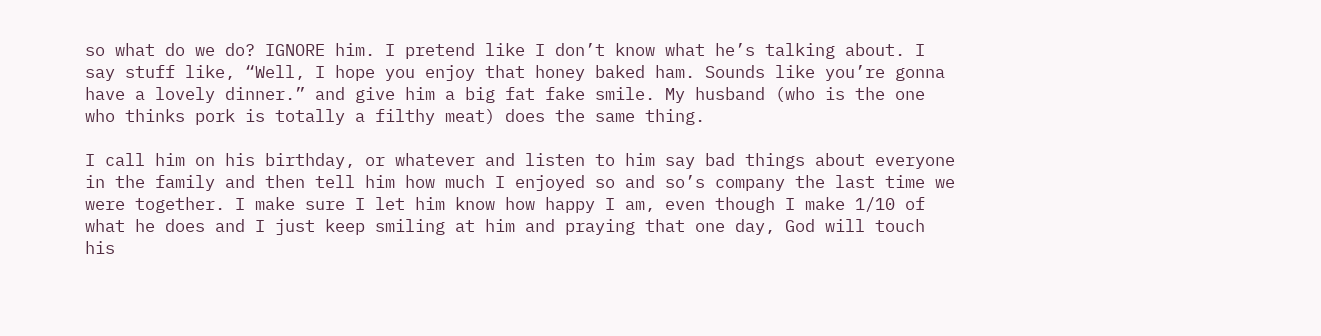so what do we do? IGNORE him. I pretend like I don’t know what he’s talking about. I say stuff like, “Well, I hope you enjoy that honey baked ham. Sounds like you’re gonna have a lovely dinner.” and give him a big fat fake smile. My husband (who is the one who thinks pork is totally a filthy meat) does the same thing.

I call him on his birthday, or whatever and listen to him say bad things about everyone in the family and then tell him how much I enjoyed so and so’s company the last time we were together. I make sure I let him know how happy I am, even though I make 1/10 of what he does and I just keep smiling at him and praying that one day, God will touch his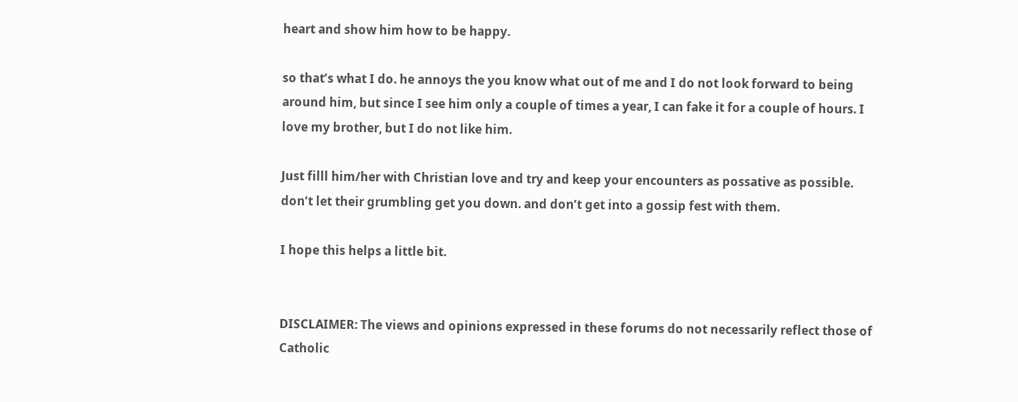heart and show him how to be happy.

so that’s what I do. he annoys the you know what out of me and I do not look forward to being around him, but since I see him only a couple of times a year, I can fake it for a couple of hours. I love my brother, but I do not like him.

Just filll him/her with Christian love and try and keep your encounters as possative as possible. don’t let their grumbling get you down. and don’t get into a gossip fest with them.

I hope this helps a little bit.


DISCLAIMER: The views and opinions expressed in these forums do not necessarily reflect those of Catholic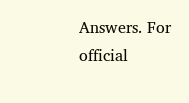Answers. For official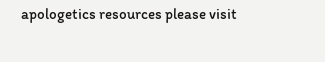apologetics resources please visit